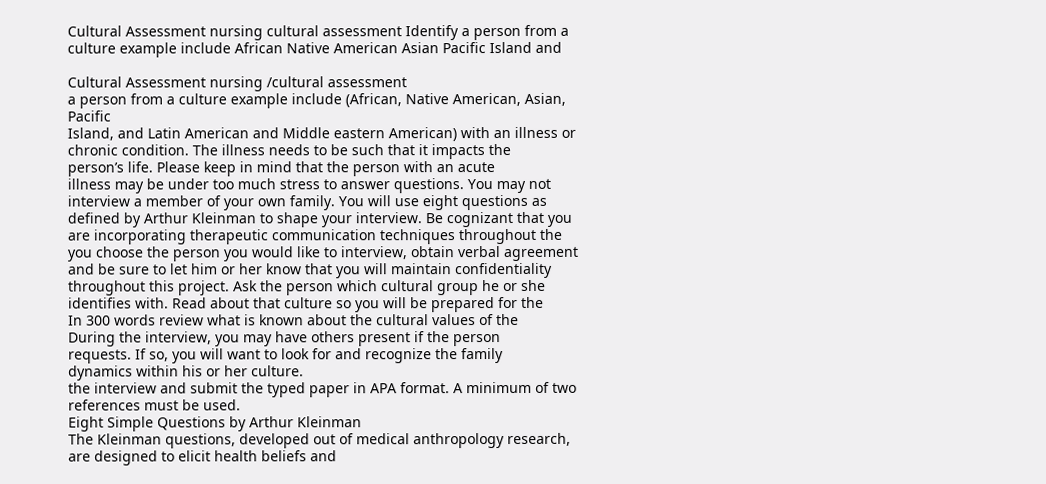Cultural Assessment nursing cultural assessment Identify a person from a culture example include African Native American Asian Pacific Island and

Cultural Assessment nursing /cultural assessment
a person from a culture example include (African, Native American, Asian, Pacific
Island, and Latin American and Middle eastern American) with an illness or
chronic condition. The illness needs to be such that it impacts the
person’s life. Please keep in mind that the person with an acute
illness may be under too much stress to answer questions. You may not
interview a member of your own family. You will use eight questions as
defined by Arthur Kleinman to shape your interview. Be cognizant that you
are incorporating therapeutic communication techniques throughout the
you choose the person you would like to interview, obtain verbal agreement
and be sure to let him or her know that you will maintain confidentiality
throughout this project. Ask the person which cultural group he or she
identifies with. Read about that culture so you will be prepared for the
In 300 words review what is known about the cultural values of the
During the interview, you may have others present if the person
requests. If so, you will want to look for and recognize the family
dynamics within his or her culture.
the interview and submit the typed paper in APA format. A minimum of two
references must be used.
Eight Simple Questions by Arthur Kleinman
The Kleinman questions, developed out of medical anthropology research, are designed to elicit health beliefs and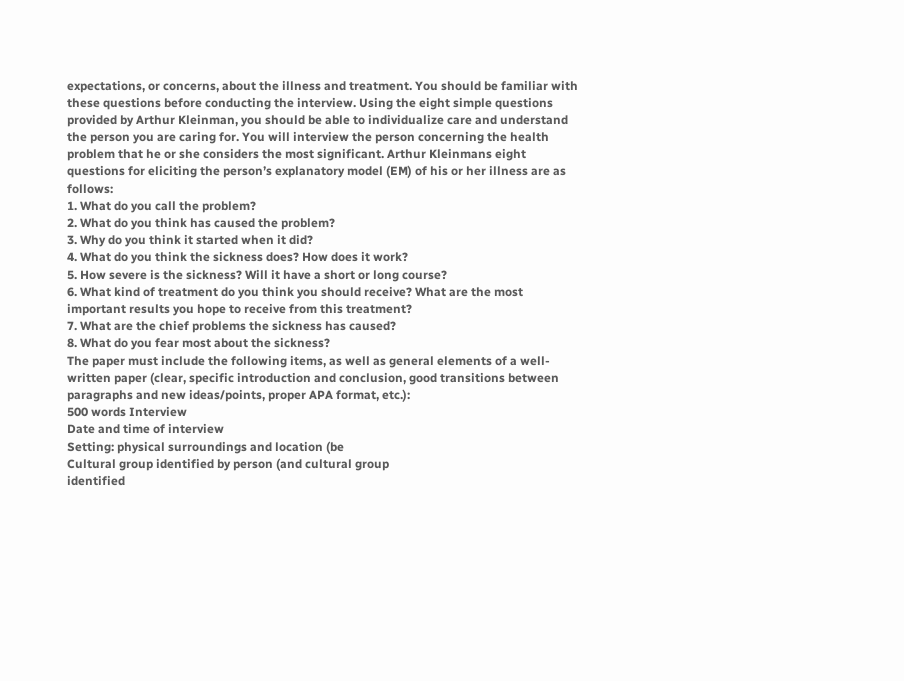expectations, or concerns, about the illness and treatment. You should be familiar with these questions before conducting the interview. Using the eight simple questions provided by Arthur Kleinman, you should be able to individualize care and understand the person you are caring for. You will interview the person concerning the health problem that he or she considers the most significant. Arthur Kleinmans eight questions for eliciting the person’s explanatory model (EM) of his or her illness are as follows:
1. What do you call the problem?
2. What do you think has caused the problem?
3. Why do you think it started when it did?
4. What do you think the sickness does? How does it work?
5. How severe is the sickness? Will it have a short or long course?
6. What kind of treatment do you think you should receive? What are the most important results you hope to receive from this treatment?
7. What are the chief problems the sickness has caused?
8. What do you fear most about the sickness?
The paper must include the following items, as well as general elements of a well-written paper (clear, specific introduction and conclusion, good transitions between paragraphs and new ideas/points, proper APA format, etc.):
500 words Interview
Date and time of interview
Setting: physical surroundings and location (be
Cultural group identified by person (and cultural group
identified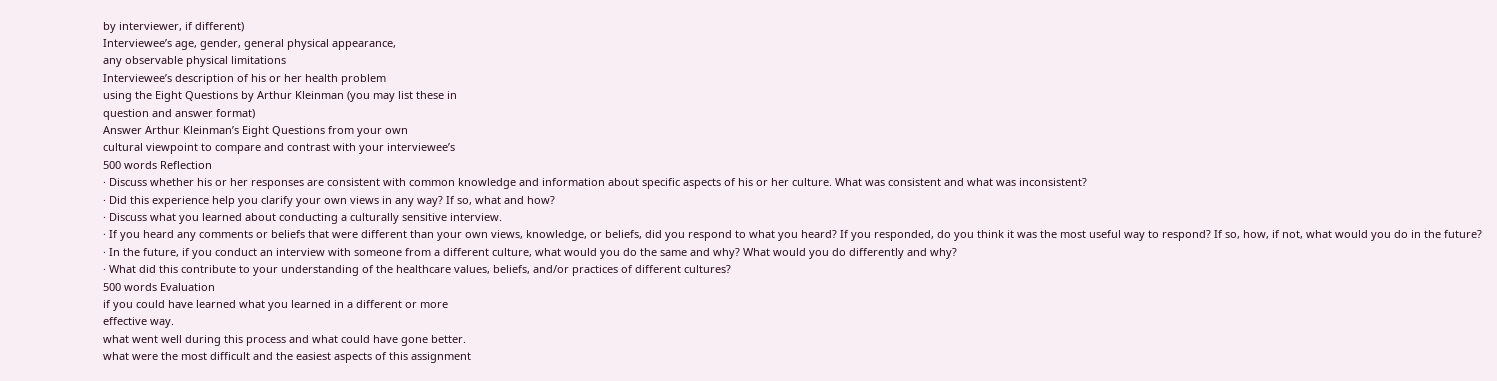by interviewer, if different)
Interviewee’s age, gender, general physical appearance,
any observable physical limitations
Interviewee’s description of his or her health problem
using the Eight Questions by Arthur Kleinman (you may list these in
question and answer format)
Answer Arthur Kleinman’s Eight Questions from your own
cultural viewpoint to compare and contrast with your interviewee’s
500 words Reflection
· Discuss whether his or her responses are consistent with common knowledge and information about specific aspects of his or her culture. What was consistent and what was inconsistent?
· Did this experience help you clarify your own views in any way? If so, what and how?
· Discuss what you learned about conducting a culturally sensitive interview.
· If you heard any comments or beliefs that were different than your own views, knowledge, or beliefs, did you respond to what you heard? If you responded, do you think it was the most useful way to respond? If so, how, if not, what would you do in the future?
· In the future, if you conduct an interview with someone from a different culture, what would you do the same and why? What would you do differently and why?
· What did this contribute to your understanding of the healthcare values, beliefs, and/or practices of different cultures?
500 words Evaluation
if you could have learned what you learned in a different or more
effective way.
what went well during this process and what could have gone better.
what were the most difficult and the easiest aspects of this assignment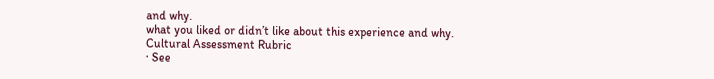and why.
what you liked or didn’t like about this experience and why.
Cultural Assessment Rubric
· See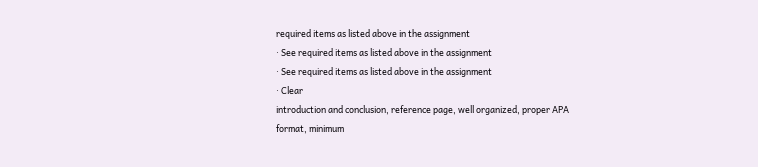required items as listed above in the assignment
· See required items as listed above in the assignment
· See required items as listed above in the assignment
· Clear
introduction and conclusion, reference page, well organized, proper APA
format, minimum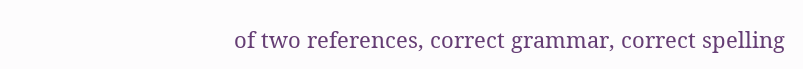of two references, correct grammar, correct spelling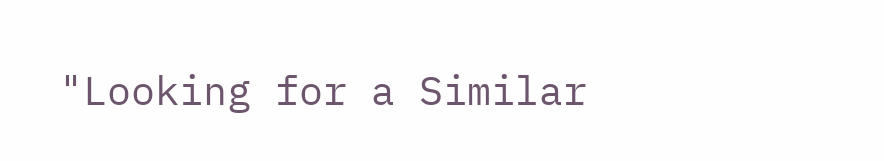"Looking for a Similar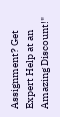Assignment? Get Expert Help at an Amazing Discount!"